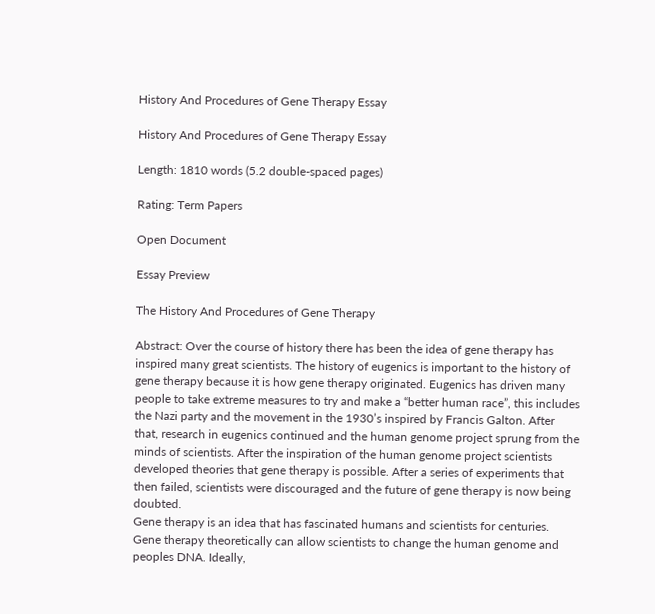History And Procedures of Gene Therapy Essay

History And Procedures of Gene Therapy Essay

Length: 1810 words (5.2 double-spaced pages)

Rating: Term Papers

Open Document

Essay Preview

The History And Procedures of Gene Therapy

Abstract: Over the course of history there has been the idea of gene therapy has inspired many great scientists. The history of eugenics is important to the history of gene therapy because it is how gene therapy originated. Eugenics has driven many people to take extreme measures to try and make a “better human race”, this includes the Nazi party and the movement in the 1930’s inspired by Francis Galton. After that, research in eugenics continued and the human genome project sprung from the minds of scientists. After the inspiration of the human genome project scientists developed theories that gene therapy is possible. After a series of experiments that then failed, scientists were discouraged and the future of gene therapy is now being doubted.
Gene therapy is an idea that has fascinated humans and scientists for centuries. Gene therapy theoretically can allow scientists to change the human genome and peoples DNA. Ideally,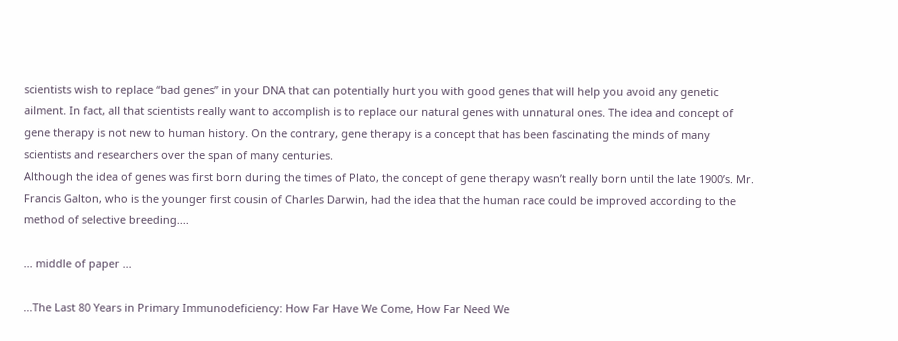scientists wish to replace “bad genes” in your DNA that can potentially hurt you with good genes that will help you avoid any genetic ailment. In fact, all that scientists really want to accomplish is to replace our natural genes with unnatural ones. The idea and concept of gene therapy is not new to human history. On the contrary, gene therapy is a concept that has been fascinating the minds of many scientists and researchers over the span of many centuries.
Although the idea of genes was first born during the times of Plato, the concept of gene therapy wasn’t really born until the late 1900’s. Mr. Francis Galton, who is the younger first cousin of Charles Darwin, had the idea that the human race could be improved according to the method of selective breeding....

... middle of paper ...

...The Last 80 Years in Primary Immunodeficiency: How Far Have We Come, How Far Need We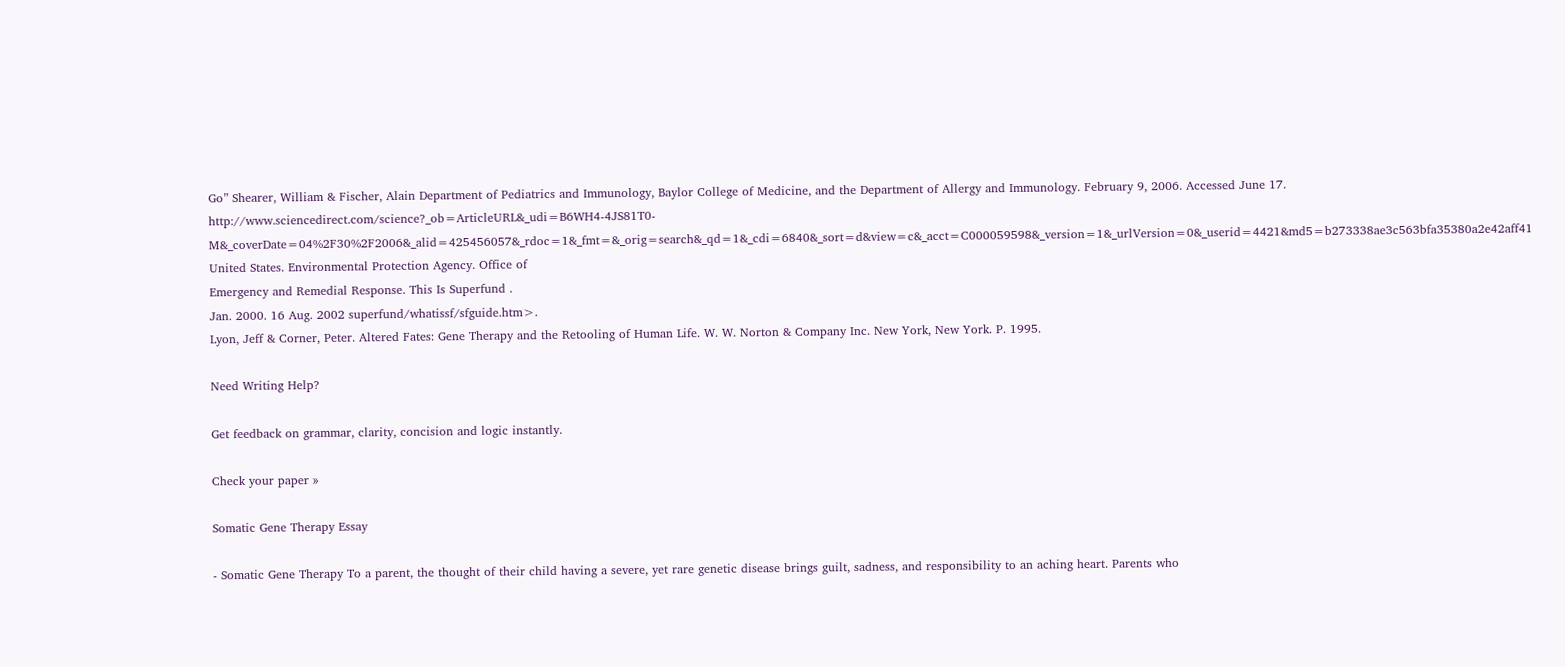Go” Shearer, William & Fischer, Alain Department of Pediatrics and Immunology, Baylor College of Medicine, and the Department of Allergy and Immunology. February 9, 2006. Accessed June 17. http://www.sciencedirect.com/science?_ob=ArticleURL&_udi=B6WH4-4JS81T0-M&_coverDate=04%2F30%2F2006&_alid=425456057&_rdoc=1&_fmt=&_orig=search&_qd=1&_cdi=6840&_sort=d&view=c&_acct=C000059598&_version=1&_urlVersion=0&_userid=4421&md5=b273338ae3c563bfa35380a2e42aff41
United States. Environmental Protection Agency. Office of
Emergency and Remedial Response. This Is Superfund .
Jan. 2000. 16 Aug. 2002 superfund/whatissf/sfguide.htm>.
Lyon, Jeff & Corner, Peter. Altered Fates: Gene Therapy and the Retooling of Human Life. W. W. Norton & Company Inc. New York, New York. P. 1995.

Need Writing Help?

Get feedback on grammar, clarity, concision and logic instantly.

Check your paper »

Somatic Gene Therapy Essay

- Somatic Gene Therapy To a parent, the thought of their child having a severe, yet rare genetic disease brings guilt, sadness, and responsibility to an aching heart. Parents who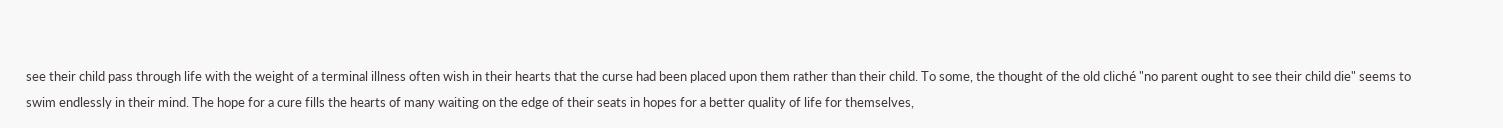see their child pass through life with the weight of a terminal illness often wish in their hearts that the curse had been placed upon them rather than their child. To some, the thought of the old cliché "no parent ought to see their child die" seems to swim endlessly in their mind. The hope for a cure fills the hearts of many waiting on the edge of their seats in hopes for a better quality of life for themselves,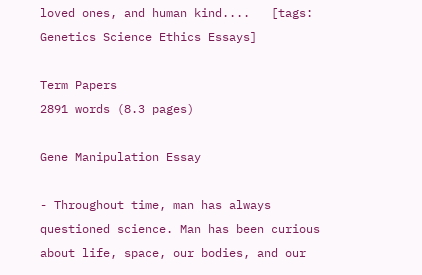loved ones, and human kind....   [tags: Genetics Science Ethics Essays]

Term Papers
2891 words (8.3 pages)

Gene Manipulation Essay

- Throughout time, man has always questioned science. Man has been curious about life, space, our bodies, and our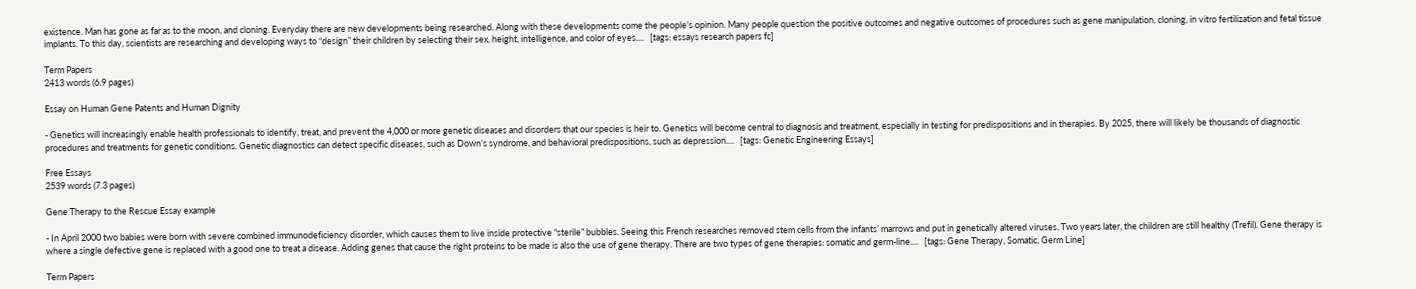existence. Man has gone as far as to the moon, and cloning. Everyday there are new developments being researched. Along with these developments come the people’s opinion. Many people question the positive outcomes and negative outcomes of procedures such as gene manipulation, cloning, in vitro fertilization and fetal tissue implants. To this day, scientists are researching and developing ways to “design” their children by selecting their sex, height, intelligence, and color of eyes....   [tags: essays research papers fc]

Term Papers
2413 words (6.9 pages)

Essay on Human Gene Patents and Human Dignity

- Genetics will increasingly enable health professionals to identify, treat, and prevent the 4,000 or more genetic diseases and disorders that our species is heir to. Genetics will become central to diagnosis and treatment, especially in testing for predispositions and in therapies. By 2025, there will likely be thousands of diagnostic procedures and treatments for genetic conditions. Genetic diagnostics can detect specific diseases, such as Down’s syndrome, and behavioral predispositions, such as depression....   [tags: Genetic Engineering Essays]

Free Essays
2539 words (7.3 pages)

Gene Therapy to the Rescue Essay example

- In April 2000 two babies were born with severe combined immunodeficiency disorder, which causes them to live inside protective “sterile” bubbles. Seeing this French researches removed stem cells from the infants’ marrows and put in genetically altered viruses. Two years later, the children are still healthy (Trefil). Gene therapy is where a single defective gene is replaced with a good one to treat a disease. Adding genes that cause the right proteins to be made is also the use of gene therapy. There are two types of gene therapies: somatic and germ-line....   [tags: Gene Therapy, Somatic, Germ Line]

Term Papers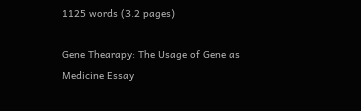1125 words (3.2 pages)

Gene Thearapy: The Usage of Gene as Medicine Essay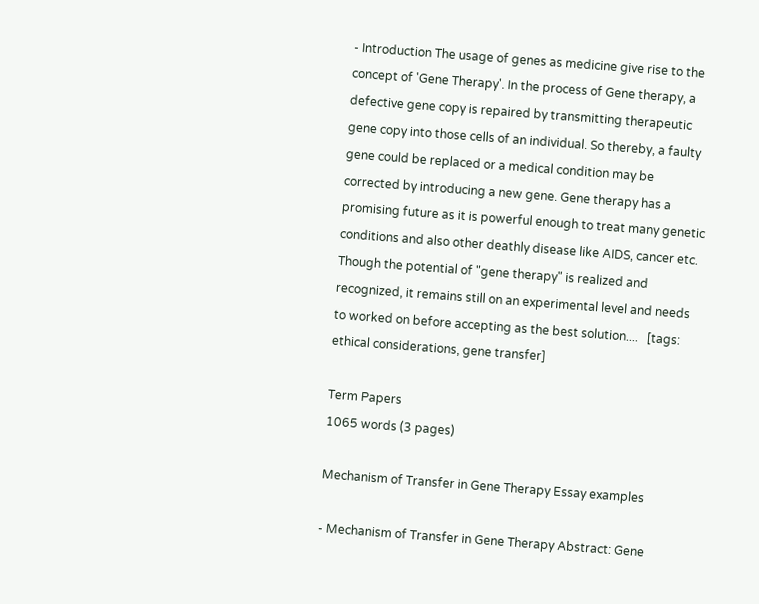- Introduction The usage of genes as medicine give rise to the concept of 'Gene Therapy'. In the process of Gene therapy, a defective gene copy is repaired by transmitting therapeutic gene copy into those cells of an individual. So thereby, a faulty gene could be replaced or a medical condition may be corrected by introducing a new gene. Gene therapy has a promising future as it is powerful enough to treat many genetic conditions and also other deathly disease like AIDS, cancer etc. Though the potential of "gene therapy" is realized and recognized, it remains still on an experimental level and needs to worked on before accepting as the best solution....   [tags: ethical considerations, gene transfer]

Term Papers
1065 words (3 pages)

Mechanism of Transfer in Gene Therapy Essay examples

- Mechanism of Transfer in Gene Therapy Abstract: Gene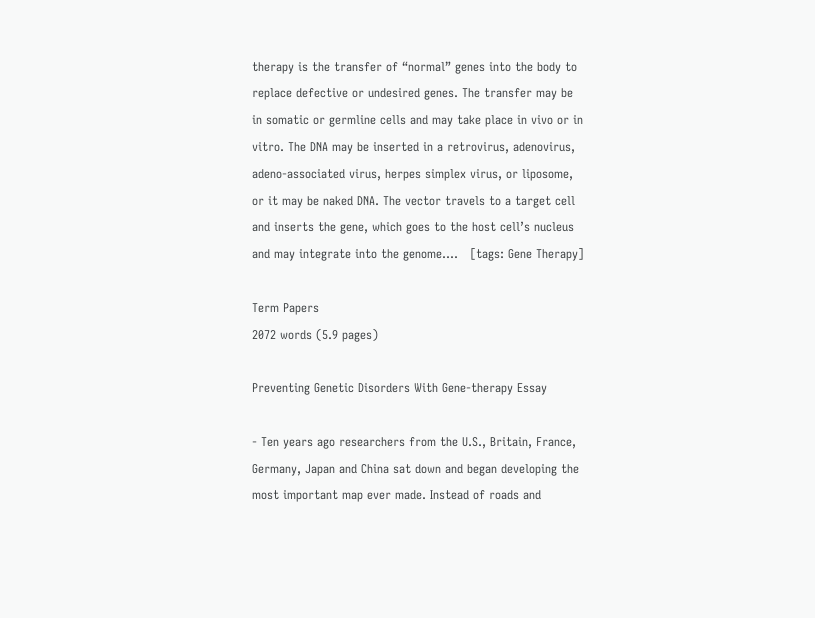therapy is the transfer of “normal” genes into the body to replace defective or undesired genes. The transfer may be in somatic or germline cells and may take place in vivo or in vitro. The DNA may be inserted in a retrovirus, adenovirus, adeno-associated virus, herpes simplex virus, or liposome, or it may be naked DNA. The vector travels to a target cell and inserts the gene, which goes to the host cell’s nucleus and may integrate into the genome....   [tags: Gene Therapy]

Term Papers
2072 words (5.9 pages)

Preventing Genetic Disorders With Gene-therapy Essay

- Ten years ago researchers from the U.S., Britain, France, Germany, Japan and China sat down and began developing the most important map ever made. Instead of roads and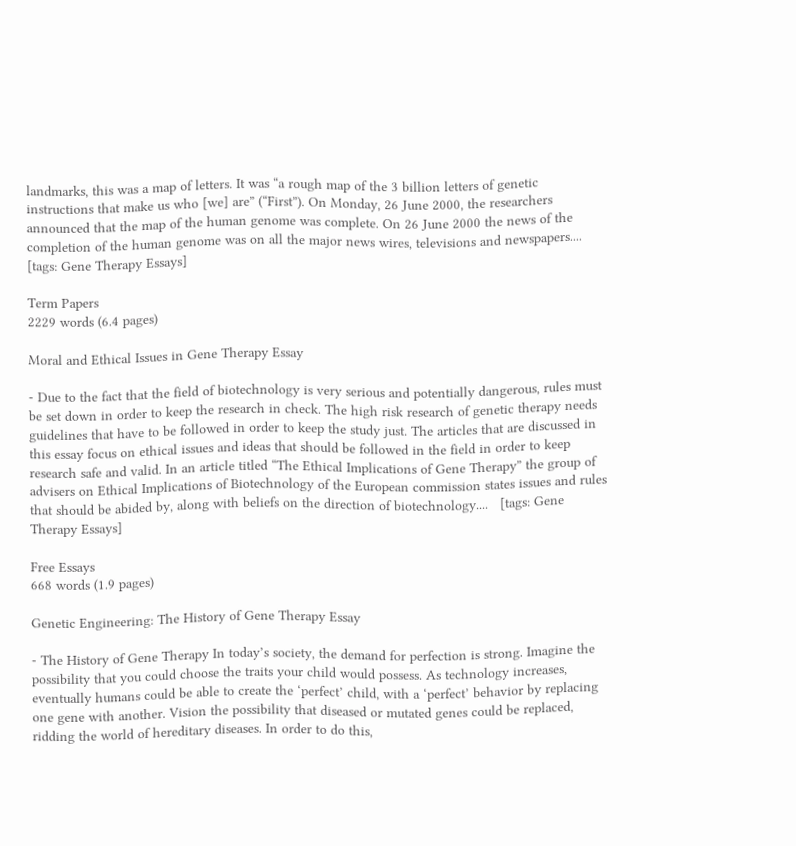landmarks, this was a map of letters. It was “a rough map of the 3 billion letters of genetic instructions that make us who [we] are” (“First”). On Monday, 26 June 2000, the researchers announced that the map of the human genome was complete. On 26 June 2000 the news of the completion of the human genome was on all the major news wires, televisions and newspapers....   [tags: Gene Therapy Essays]

Term Papers
2229 words (6.4 pages)

Moral and Ethical Issues in Gene Therapy Essay

- Due to the fact that the field of biotechnology is very serious and potentially dangerous, rules must be set down in order to keep the research in check. The high risk research of genetic therapy needs guidelines that have to be followed in order to keep the study just. The articles that are discussed in this essay focus on ethical issues and ideas that should be followed in the field in order to keep research safe and valid. In an article titled “The Ethical Implications of Gene Therapy” the group of advisers on Ethical Implications of Biotechnology of the European commission states issues and rules that should be abided by, along with beliefs on the direction of biotechnology....   [tags: Gene Therapy Essays]

Free Essays
668 words (1.9 pages)

Genetic Engineering: The History of Gene Therapy Essay

- The History of Gene Therapy In today’s society, the demand for perfection is strong. Imagine the possibility that you could choose the traits your child would possess. As technology increases, eventually humans could be able to create the ‘perfect’ child, with a ‘perfect’ behavior by replacing one gene with another. Vision the possibility that diseased or mutated genes could be replaced, ridding the world of hereditary diseases. In order to do this,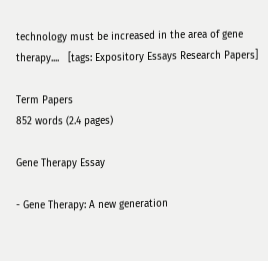technology must be increased in the area of gene therapy....   [tags: Expository Essays Research Papers]

Term Papers
852 words (2.4 pages)

Gene Therapy Essay

- Gene Therapy: A new generation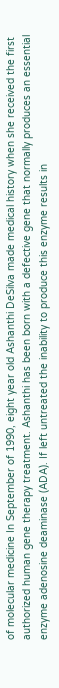of molecular medicine In September of 1990, eight year old Ashanthi DeSilva made medical history when she received the first authorized human gene therapy treatment. Ashanthi has been born with a defective gene that normally produces an essential enzyme adenosine deaminase (ADA). If left untreated the inability to produce this enzyme results in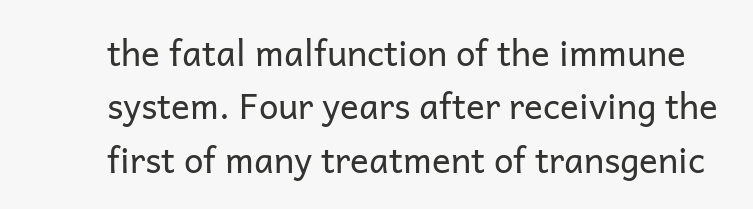the fatal malfunction of the immune system. Four years after receiving the first of many treatment of transgenic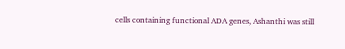cells containing functional ADA genes, Ashanthi was still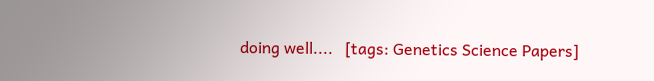doing well....   [tags: Genetics Science Papers]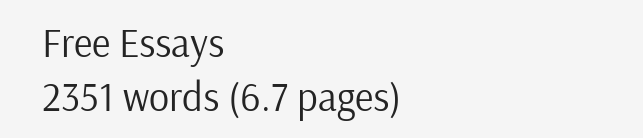Free Essays
2351 words (6.7 pages)